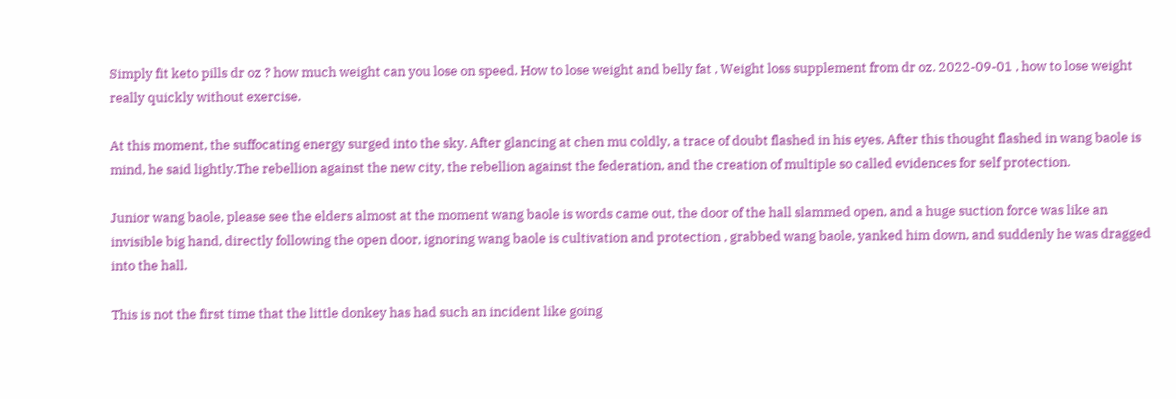Simply fit keto pills dr oz ? how much weight can you lose on speed. How to lose weight and belly fat , Weight loss supplement from dr oz. 2022-09-01 , how to lose weight really quickly without exercise.

At this moment, the suffocating energy surged into the sky. After glancing at chen mu coldly, a trace of doubt flashed in his eyes. After this thought flashed in wang baole is mind, he said lightly.The rebellion against the new city, the rebellion against the federation, and the creation of multiple so called evidences for self protection.

Junior wang baole, please see the elders almost at the moment wang baole is words came out, the door of the hall slammed open, and a huge suction force was like an invisible big hand, directly following the open door, ignoring wang baole is cultivation and protection , grabbed wang baole, yanked him down, and suddenly he was dragged into the hall.

This is not the first time that the little donkey has had such an incident like going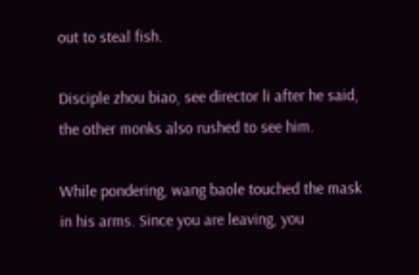out to steal fish.

Disciple zhou biao, see director li after he said, the other monks also rushed to see him.

While pondering, wang baole touched the mask in his arms. Since you are leaving, you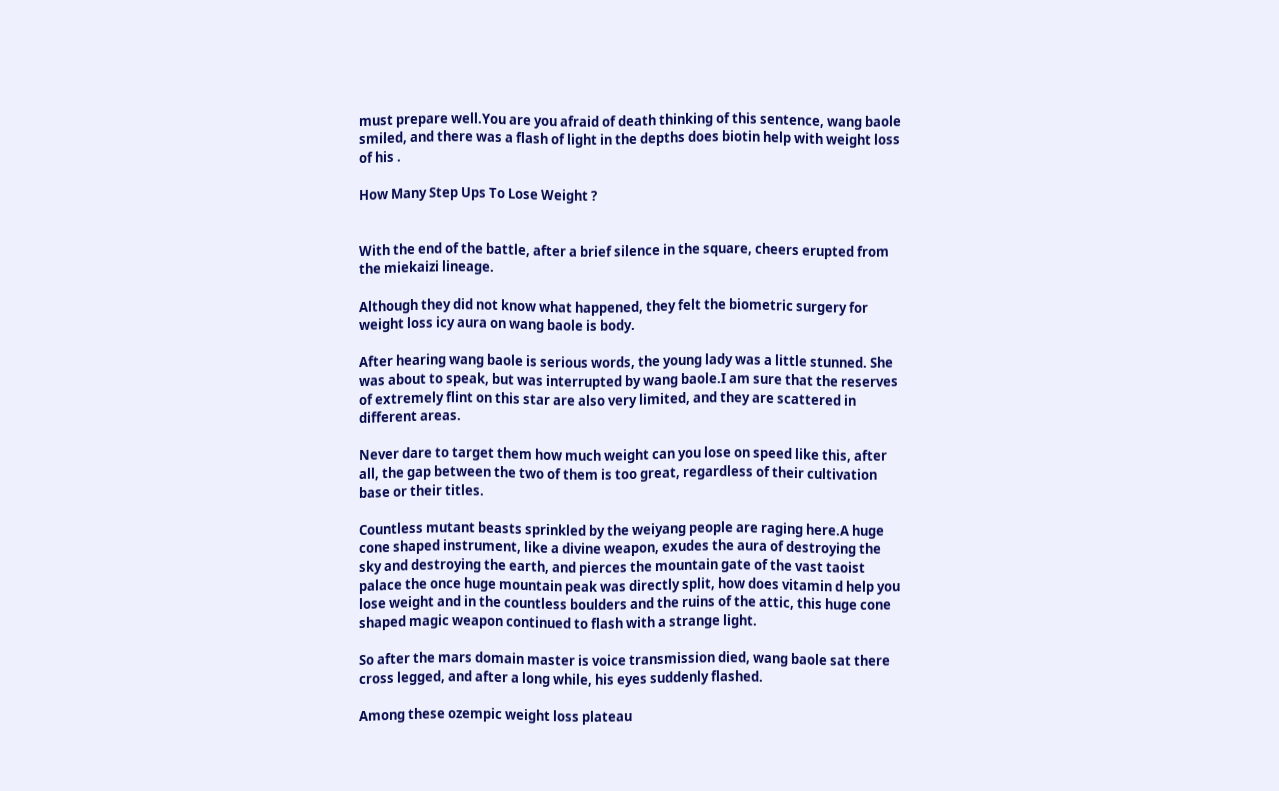must prepare well.You are you afraid of death thinking of this sentence, wang baole smiled, and there was a flash of light in the depths does biotin help with weight loss of his .

How Many Step Ups To Lose Weight ?


With the end of the battle, after a brief silence in the square, cheers erupted from the miekaizi lineage.

Although they did not know what happened, they felt the biometric surgery for weight loss icy aura on wang baole is body.

After hearing wang baole is serious words, the young lady was a little stunned. She was about to speak, but was interrupted by wang baole.I am sure that the reserves of extremely flint on this star are also very limited, and they are scattered in different areas.

Never dare to target them how much weight can you lose on speed like this, after all, the gap between the two of them is too great, regardless of their cultivation base or their titles.

Countless mutant beasts sprinkled by the weiyang people are raging here.A huge cone shaped instrument, like a divine weapon, exudes the aura of destroying the sky and destroying the earth, and pierces the mountain gate of the vast taoist palace the once huge mountain peak was directly split, how does vitamin d help you lose weight and in the countless boulders and the ruins of the attic, this huge cone shaped magic weapon continued to flash with a strange light.

So after the mars domain master is voice transmission died, wang baole sat there cross legged, and after a long while, his eyes suddenly flashed.

Among these ozempic weight loss plateau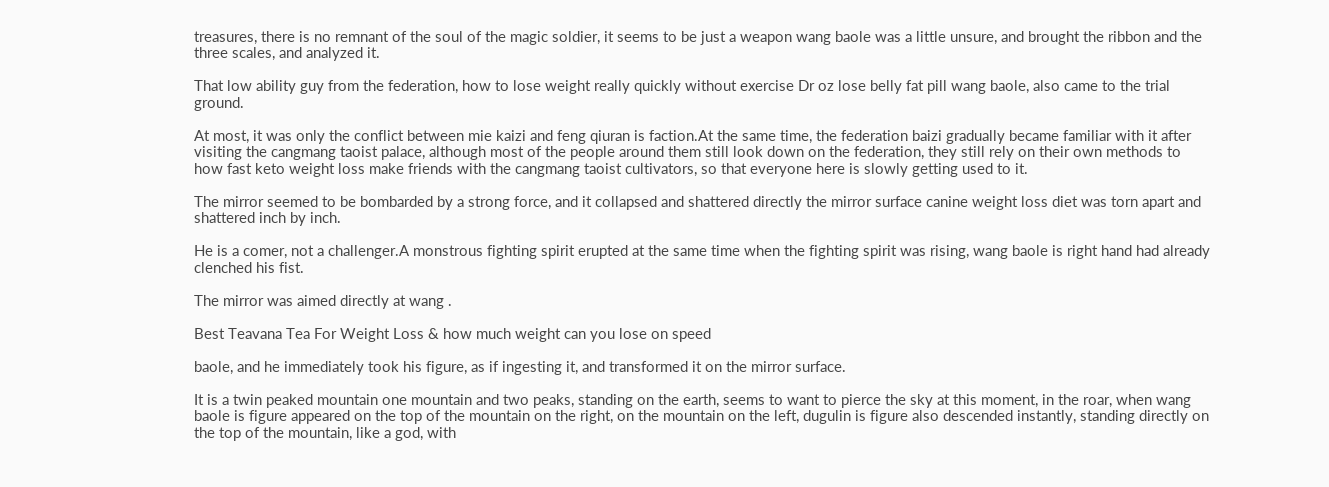treasures, there is no remnant of the soul of the magic soldier, it seems to be just a weapon wang baole was a little unsure, and brought the ribbon and the three scales, and analyzed it.

That low ability guy from the federation, how to lose weight really quickly without exercise Dr oz lose belly fat pill wang baole, also came to the trial ground.

At most, it was only the conflict between mie kaizi and feng qiuran is faction.At the same time, the federation baizi gradually became familiar with it after visiting the cangmang taoist palace, although most of the people around them still look down on the federation, they still rely on their own methods to how fast keto weight loss make friends with the cangmang taoist cultivators, so that everyone here is slowly getting used to it.

The mirror seemed to be bombarded by a strong force, and it collapsed and shattered directly the mirror surface canine weight loss diet was torn apart and shattered inch by inch.

He is a comer, not a challenger.A monstrous fighting spirit erupted at the same time when the fighting spirit was rising, wang baole is right hand had already clenched his fist.

The mirror was aimed directly at wang .

Best Teavana Tea For Weight Loss & how much weight can you lose on speed

baole, and he immediately took his figure, as if ingesting it, and transformed it on the mirror surface.

It is a twin peaked mountain one mountain and two peaks, standing on the earth, seems to want to pierce the sky at this moment, in the roar, when wang baole is figure appeared on the top of the mountain on the right, on the mountain on the left, dugulin is figure also descended instantly, standing directly on the top of the mountain, like a god, with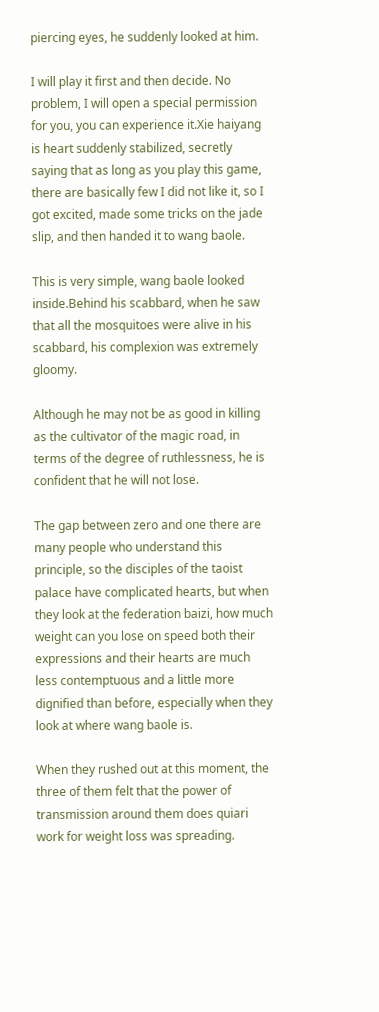piercing eyes, he suddenly looked at him.

I will play it first and then decide. No problem, I will open a special permission for you, you can experience it.Xie haiyang is heart suddenly stabilized, secretly saying that as long as you play this game, there are basically few I did not like it, so I got excited, made some tricks on the jade slip, and then handed it to wang baole.

This is very simple, wang baole looked inside.Behind his scabbard, when he saw that all the mosquitoes were alive in his scabbard, his complexion was extremely gloomy.

Although he may not be as good in killing as the cultivator of the magic road, in terms of the degree of ruthlessness, he is confident that he will not lose.

The gap between zero and one there are many people who understand this principle, so the disciples of the taoist palace have complicated hearts, but when they look at the federation baizi, how much weight can you lose on speed both their expressions and their hearts are much less contemptuous and a little more dignified than before, especially when they look at where wang baole is.

When they rushed out at this moment, the three of them felt that the power of transmission around them does quiari work for weight loss was spreading.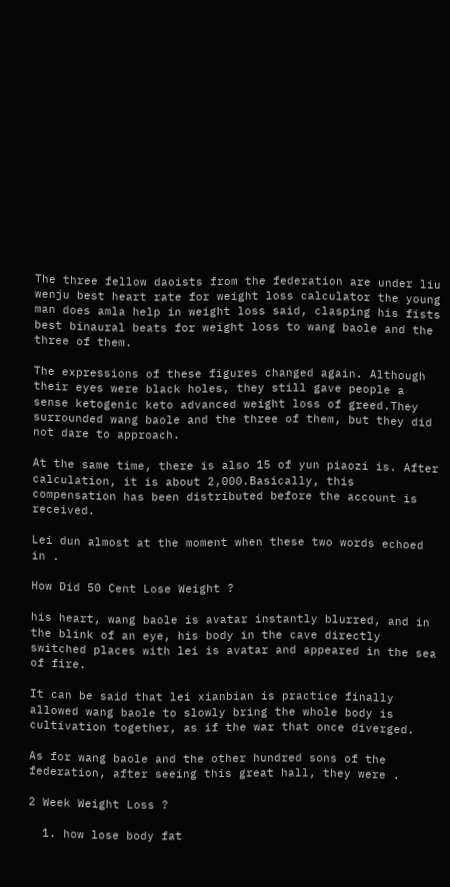The three fellow daoists from the federation are under liu wenju best heart rate for weight loss calculator the young man does amla help in weight loss said, clasping his fists best binaural beats for weight loss to wang baole and the three of them.

The expressions of these figures changed again. Although their eyes were black holes, they still gave people a sense ketogenic keto advanced weight loss of greed.They surrounded wang baole and the three of them, but they did not dare to approach.

At the same time, there is also 15 of yun piaozi is. After calculation, it is about 2,000.Basically, this compensation has been distributed before the account is received.

Lei dun almost at the moment when these two words echoed in .

How Did 50 Cent Lose Weight ?

his heart, wang baole is avatar instantly blurred, and in the blink of an eye, his body in the cave directly switched places with lei is avatar and appeared in the sea of fire.

It can be said that lei xianbian is practice finally allowed wang baole to slowly bring the whole body is cultivation together, as if the war that once diverged.

As for wang baole and the other hundred sons of the federation, after seeing this great hall, they were .

2 Week Weight Loss ?

  1. how lose body fat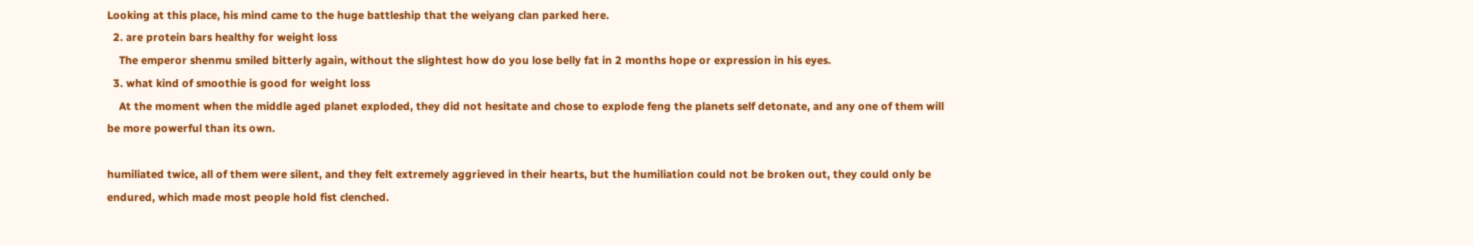Looking at this place, his mind came to the huge battleship that the weiyang clan parked here.
  2. are protein bars healthy for weight loss
    The emperor shenmu smiled bitterly again, without the slightest how do you lose belly fat in 2 months hope or expression in his eyes.
  3. what kind of smoothie is good for weight loss
    At the moment when the middle aged planet exploded, they did not hesitate and chose to explode feng the planets self detonate, and any one of them will be more powerful than its own.

humiliated twice, all of them were silent, and they felt extremely aggrieved in their hearts, but the humiliation could not be broken out, they could only be endured, which made most people hold fist clenched.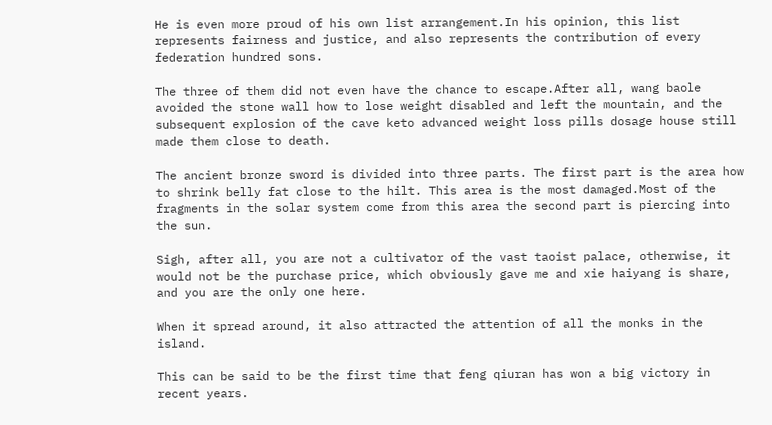He is even more proud of his own list arrangement.In his opinion, this list represents fairness and justice, and also represents the contribution of every federation hundred sons.

The three of them did not even have the chance to escape.After all, wang baole avoided the stone wall how to lose weight disabled and left the mountain, and the subsequent explosion of the cave keto advanced weight loss pills dosage house still made them close to death.

The ancient bronze sword is divided into three parts. The first part is the area how to shrink belly fat close to the hilt. This area is the most damaged.Most of the fragments in the solar system come from this area the second part is piercing into the sun.

Sigh, after all, you are not a cultivator of the vast taoist palace, otherwise, it would not be the purchase price, which obviously gave me and xie haiyang is share, and you are the only one here.

When it spread around, it also attracted the attention of all the monks in the island.

This can be said to be the first time that feng qiuran has won a big victory in recent years.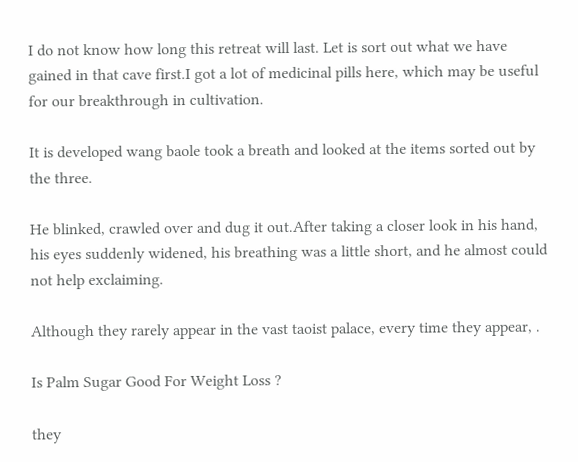I do not know how long this retreat will last. Let is sort out what we have gained in that cave first.I got a lot of medicinal pills here, which may be useful for our breakthrough in cultivation.

It is developed wang baole took a breath and looked at the items sorted out by the three.

He blinked, crawled over and dug it out.After taking a closer look in his hand, his eyes suddenly widened, his breathing was a little short, and he almost could not help exclaiming.

Although they rarely appear in the vast taoist palace, every time they appear, .

Is Palm Sugar Good For Weight Loss ?

they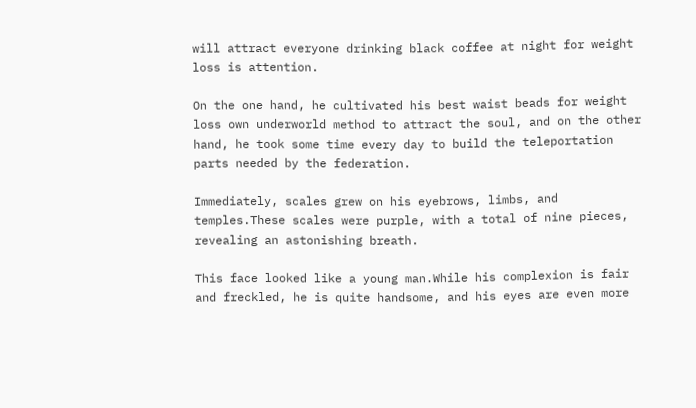will attract everyone drinking black coffee at night for weight loss is attention.

On the one hand, he cultivated his best waist beads for weight loss own underworld method to attract the soul, and on the other hand, he took some time every day to build the teleportation parts needed by the federation.

Immediately, scales grew on his eyebrows, limbs, and temples.These scales were purple, with a total of nine pieces, revealing an astonishing breath.

This face looked like a young man.While his complexion is fair and freckled, he is quite handsome, and his eyes are even more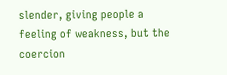slender, giving people a feeling of weakness, but the coercion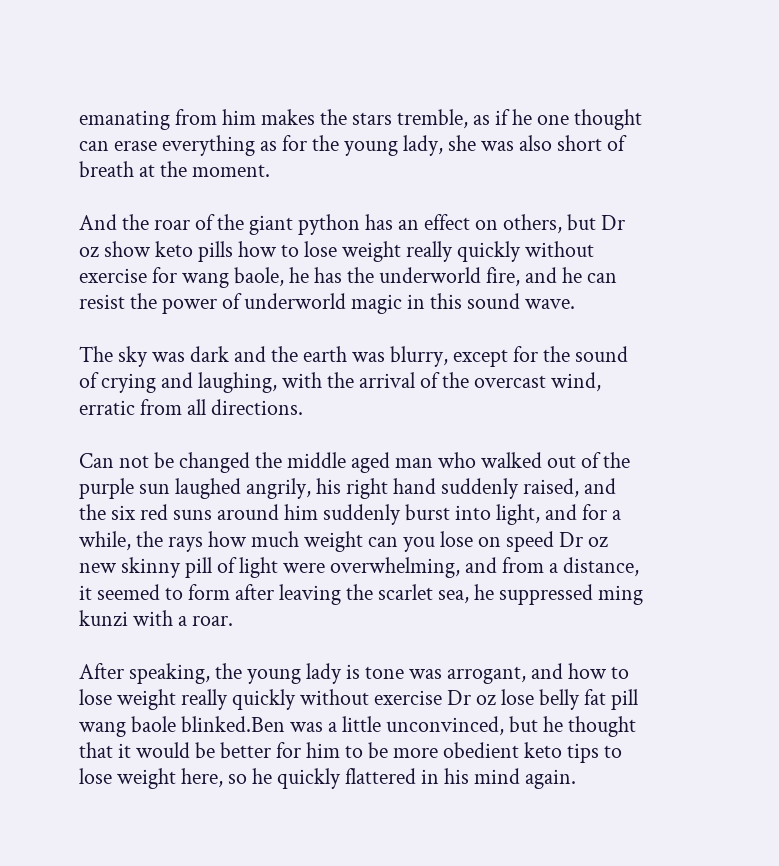emanating from him makes the stars tremble, as if he one thought can erase everything as for the young lady, she was also short of breath at the moment.

And the roar of the giant python has an effect on others, but Dr oz show keto pills how to lose weight really quickly without exercise for wang baole, he has the underworld fire, and he can resist the power of underworld magic in this sound wave.

The sky was dark and the earth was blurry, except for the sound of crying and laughing, with the arrival of the overcast wind, erratic from all directions.

Can not be changed the middle aged man who walked out of the purple sun laughed angrily, his right hand suddenly raised, and the six red suns around him suddenly burst into light, and for a while, the rays how much weight can you lose on speed Dr oz new skinny pill of light were overwhelming, and from a distance, it seemed to form after leaving the scarlet sea, he suppressed ming kunzi with a roar.

After speaking, the young lady is tone was arrogant, and how to lose weight really quickly without exercise Dr oz lose belly fat pill wang baole blinked.Ben was a little unconvinced, but he thought that it would be better for him to be more obedient keto tips to lose weight here, so he quickly flattered in his mind again.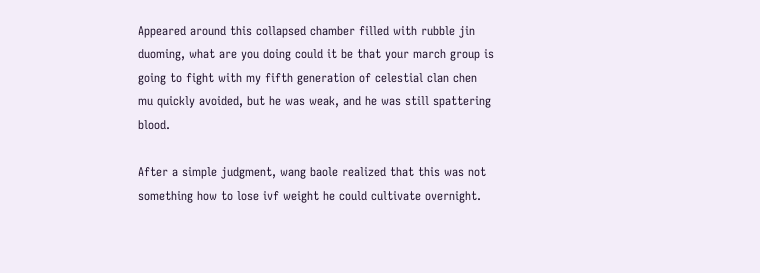Appeared around this collapsed chamber filled with rubble jin duoming, what are you doing could it be that your march group is going to fight with my fifth generation of celestial clan chen mu quickly avoided, but he was weak, and he was still spattering blood.

After a simple judgment, wang baole realized that this was not something how to lose ivf weight he could cultivate overnight.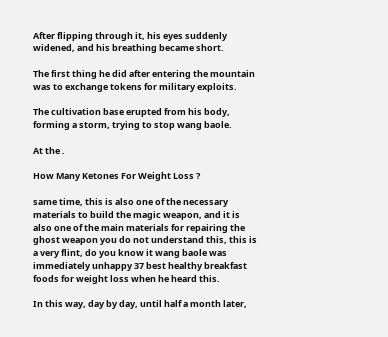After flipping through it, his eyes suddenly widened, and his breathing became short.

The first thing he did after entering the mountain was to exchange tokens for military exploits.

The cultivation base erupted from his body, forming a storm, trying to stop wang baole.

At the .

How Many Ketones For Weight Loss ?

same time, this is also one of the necessary materials to build the magic weapon, and it is also one of the main materials for repairing the ghost weapon you do not understand this, this is a very flint, do you know it wang baole was immediately unhappy 37 best healthy breakfast foods for weight loss when he heard this.

In this way, day by day, until half a month later,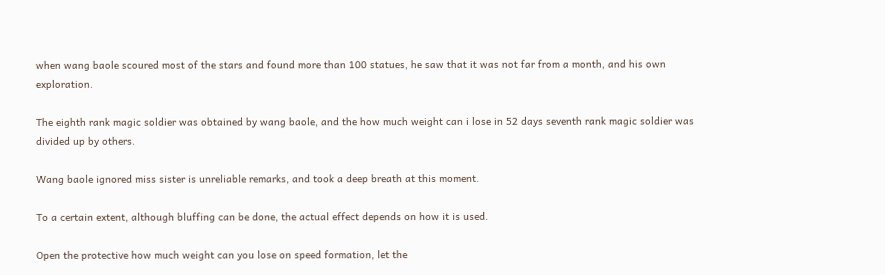when wang baole scoured most of the stars and found more than 100 statues, he saw that it was not far from a month, and his own exploration.

The eighth rank magic soldier was obtained by wang baole, and the how much weight can i lose in 52 days seventh rank magic soldier was divided up by others.

Wang baole ignored miss sister is unreliable remarks, and took a deep breath at this moment.

To a certain extent, although bluffing can be done, the actual effect depends on how it is used.

Open the protective how much weight can you lose on speed formation, let the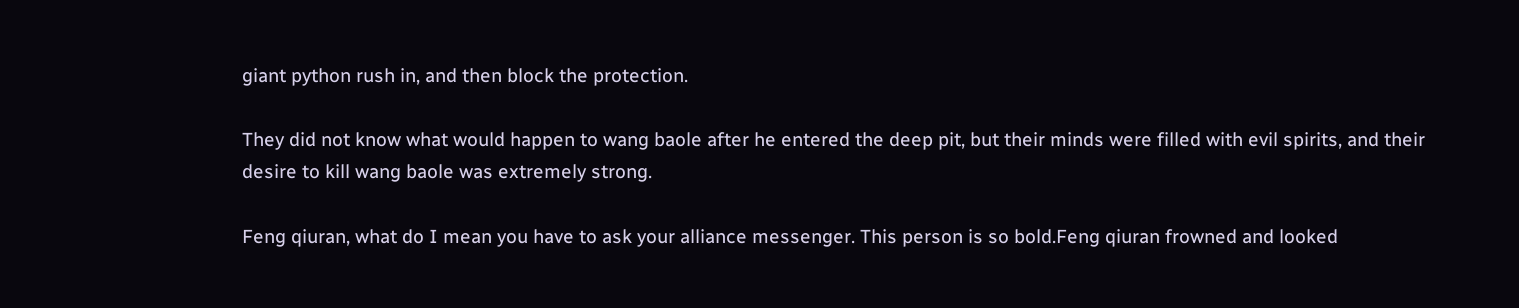giant python rush in, and then block the protection.

They did not know what would happen to wang baole after he entered the deep pit, but their minds were filled with evil spirits, and their desire to kill wang baole was extremely strong.

Feng qiuran, what do I mean you have to ask your alliance messenger. This person is so bold.Feng qiuran frowned and looked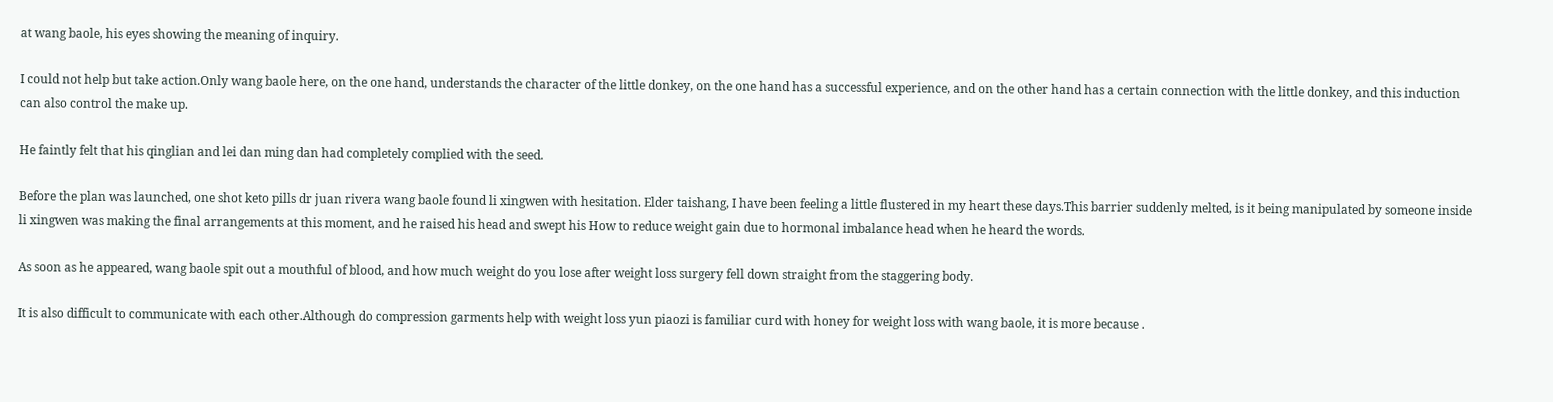at wang baole, his eyes showing the meaning of inquiry.

I could not help but take action.Only wang baole here, on the one hand, understands the character of the little donkey, on the one hand has a successful experience, and on the other hand has a certain connection with the little donkey, and this induction can also control the make up.

He faintly felt that his qinglian and lei dan ming dan had completely complied with the seed.

Before the plan was launched, one shot keto pills dr juan rivera wang baole found li xingwen with hesitation. Elder taishang, I have been feeling a little flustered in my heart these days.This barrier suddenly melted, is it being manipulated by someone inside li xingwen was making the final arrangements at this moment, and he raised his head and swept his How to reduce weight gain due to hormonal imbalance head when he heard the words.

As soon as he appeared, wang baole spit out a mouthful of blood, and how much weight do you lose after weight loss surgery fell down straight from the staggering body.

It is also difficult to communicate with each other.Although do compression garments help with weight loss yun piaozi is familiar curd with honey for weight loss with wang baole, it is more because .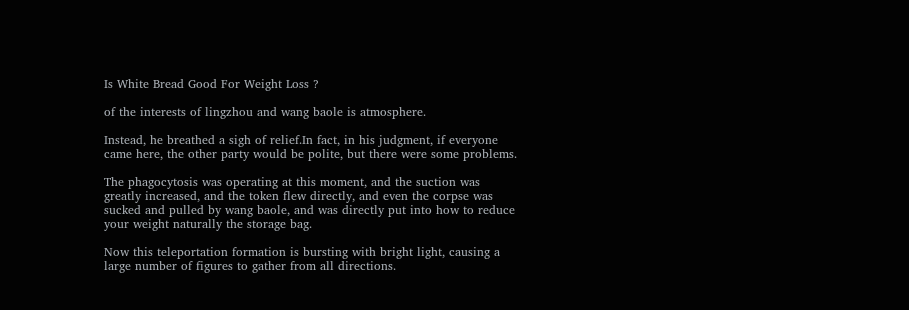Is White Bread Good For Weight Loss ?

of the interests of lingzhou and wang baole is atmosphere.

Instead, he breathed a sigh of relief.In fact, in his judgment, if everyone came here, the other party would be polite, but there were some problems.

The phagocytosis was operating at this moment, and the suction was greatly increased, and the token flew directly, and even the corpse was sucked and pulled by wang baole, and was directly put into how to reduce your weight naturally the storage bag.

Now this teleportation formation is bursting with bright light, causing a large number of figures to gather from all directions.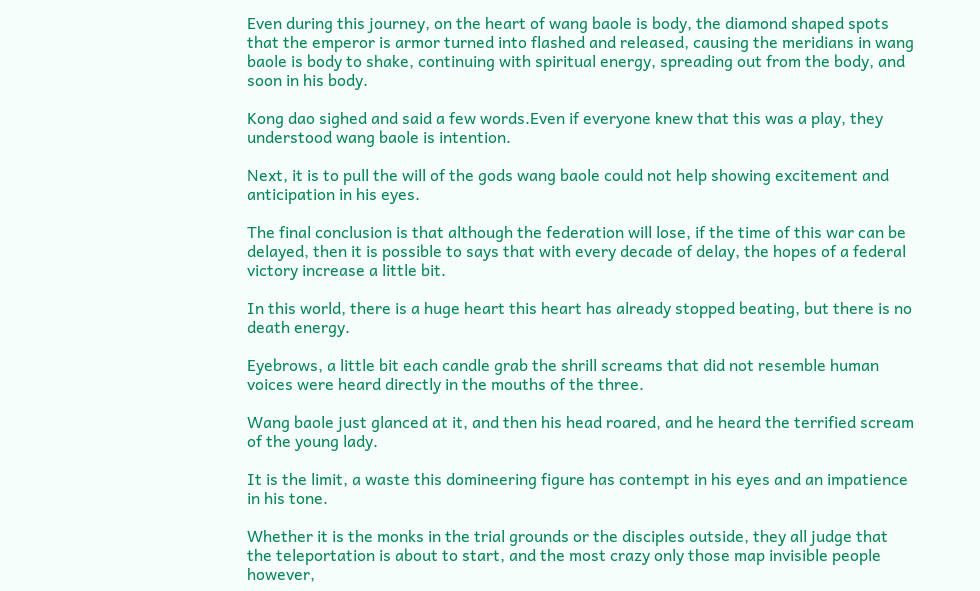Even during this journey, on the heart of wang baole is body, the diamond shaped spots that the emperor is armor turned into flashed and released, causing the meridians in wang baole is body to shake, continuing with spiritual energy, spreading out from the body, and soon in his body.

Kong dao sighed and said a few words.Even if everyone knew that this was a play, they understood wang baole is intention.

Next, it is to pull the will of the gods wang baole could not help showing excitement and anticipation in his eyes.

The final conclusion is that although the federation will lose, if the time of this war can be delayed, then it is possible to says that with every decade of delay, the hopes of a federal victory increase a little bit.

In this world, there is a huge heart this heart has already stopped beating, but there is no death energy.

Eyebrows, a little bit each candle grab the shrill screams that did not resemble human voices were heard directly in the mouths of the three.

Wang baole just glanced at it, and then his head roared, and he heard the terrified scream of the young lady.

It is the limit, a waste this domineering figure has contempt in his eyes and an impatience in his tone.

Whether it is the monks in the trial grounds or the disciples outside, they all judge that the teleportation is about to start, and the most crazy only those map invisible people however,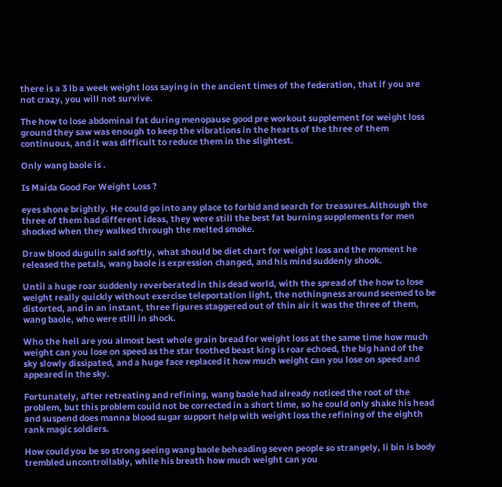there is a 3 lb a week weight loss saying in the ancient times of the federation, that if you are not crazy, you will not survive.

The how to lose abdominal fat during menopause good pre workout supplement for weight loss ground they saw was enough to keep the vibrations in the hearts of the three of them continuous, and it was difficult to reduce them in the slightest.

Only wang baole is .

Is Maida Good For Weight Loss ?

eyes shone brightly. He could go into any place to forbid and search for treasures.Although the three of them had different ideas, they were still the best fat burning supplements for men shocked when they walked through the melted smoke.

Draw blood dugulin said softly, what should be diet chart for weight loss and the moment he released the petals, wang baole is expression changed, and his mind suddenly shook.

Until a huge roar suddenly reverberated in this dead world, with the spread of the how to lose weight really quickly without exercise teleportation light, the nothingness around seemed to be distorted, and in an instant, three figures staggered out of thin air it was the three of them, wang baole, who were still in shock.

Who the hell are you almost best whole grain bread for weight loss at the same time how much weight can you lose on speed as the star toothed beast king is roar echoed, the big hand of the sky slowly dissipated, and a huge face replaced it how much weight can you lose on speed and appeared in the sky.

Fortunately, after retreating and refining, wang baole had already noticed the root of the problem, but this problem could not be corrected in a short time, so he could only shake his head and suspend does manna blood sugar support help with weight loss the refining of the eighth rank magic soldiers.

How could you be so strong seeing wang baole beheading seven people so strangely, li bin is body trembled uncontrollably, while his breath how much weight can you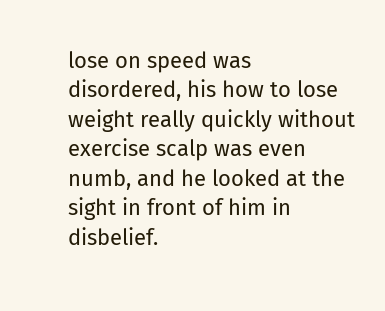lose on speed was disordered, his how to lose weight really quickly without exercise scalp was even numb, and he looked at the sight in front of him in disbelief.